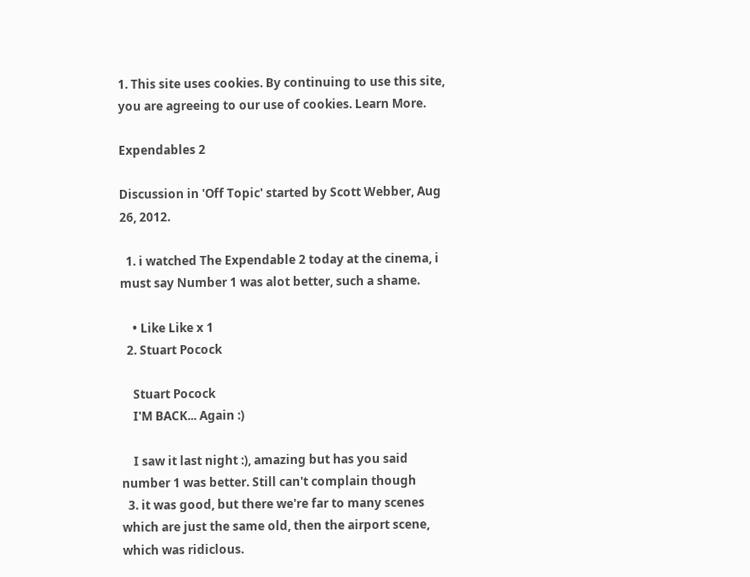1. This site uses cookies. By continuing to use this site, you are agreeing to our use of cookies. Learn More.

Expendables 2

Discussion in 'Off Topic' started by Scott Webber, Aug 26, 2012.

  1. i watched The Expendable 2 today at the cinema, i must say Number 1 was alot better, such a shame.

    • Like Like x 1
  2. Stuart Pocock

    Stuart Pocock
    I'M BACK... Again :)

    I saw it last night :), amazing but has you said number 1 was better. Still can't complain though
  3. it was good, but there we're far to many scenes which are just the same old, then the airport scene, which was ridiclous.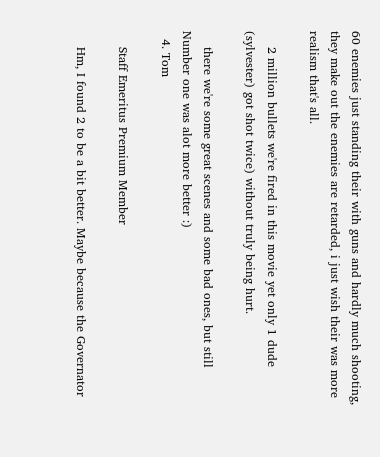60 enemies just standing their with guns and hardly much shooting, they make out the enemies are retarded, i just wish their was more realism that's all.

    2 million bullets we're fired in this movie yet only 1 dude (sylvester) got shot twice) without truly being hurt.

    there we're some great scenes and some bad ones, but still Number one was alot more better :)
  4. Tom

    Staff Emeritus Premium Member

    Hm, I found 2 to be a bit better. Maybe because the Governator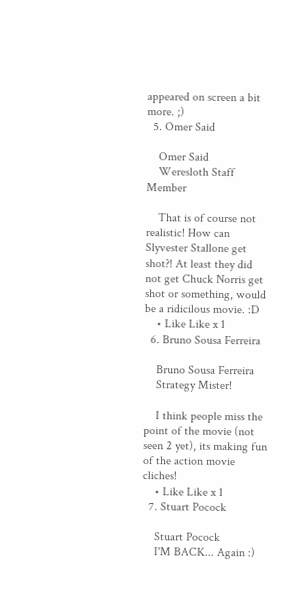appeared on screen a bit more. ;)
  5. Omer Said

    Omer Said
    Weresloth Staff Member

    That is of course not realistic! How can Slyvester Stallone get shot?! At least they did not get Chuck Norris get shot or something, would be a ridicilous movie. :D
    • Like Like x 1
  6. Bruno Sousa Ferreira

    Bruno Sousa Ferreira
    Strategy Mister!

    I think people miss the point of the movie (not seen 2 yet), its making fun of the action movie cliches!
    • Like Like x 1
  7. Stuart Pocock

    Stuart Pocock
    I'M BACK... Again :)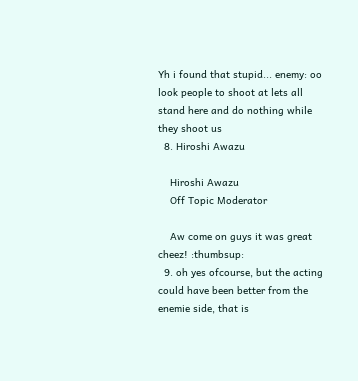Yh i found that stupid... enemy: oo look people to shoot at lets all stand here and do nothing while they shoot us
  8. Hiroshi Awazu

    Hiroshi Awazu
    Off Topic Moderator

    Aw come on guys it was great cheez! :thumbsup:
  9. oh yes ofcourse, but the acting could have been better from the enemie side, that is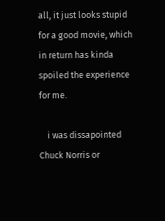all, it just looks stupid for a good movie, which in return has kinda spoiled the experience for me.

    i was dissapointed Chuck Norris or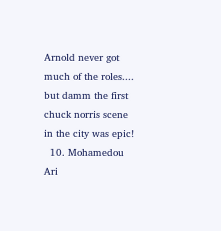Arnold never got much of the roles.... but damm the first chuck norris scene in the city was epic!
  10. Mohamedou Ari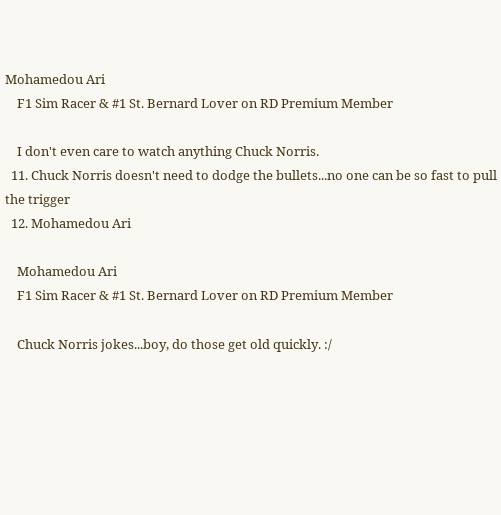Mohamedou Ari
    F1 Sim Racer & #1 St. Bernard Lover on RD Premium Member

    I don't even care to watch anything Chuck Norris.
  11. Chuck Norris doesn't need to dodge the bullets...no one can be so fast to pull the trigger
  12. Mohamedou Ari

    Mohamedou Ari
    F1 Sim Racer & #1 St. Bernard Lover on RD Premium Member

    Chuck Norris jokes...boy, do those get old quickly. :/